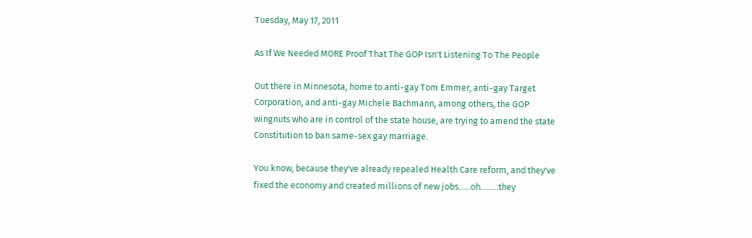Tuesday, May 17, 2011

As If We Needed MORE Proof That The GOP Isn't Listening To The People

Out there in Minnesota, home to anti-gay Tom Emmer, anti-gay Target Corporation, and anti-gay Michele Bachmann, among others, the GOP wingnuts who are in control of the state house, are trying to amend the state Constitution to ban same-sex gay marriage.

You know, because they've already repealed Health Care reform, and they've fixed the economy and created millions of new jobs......oh.........they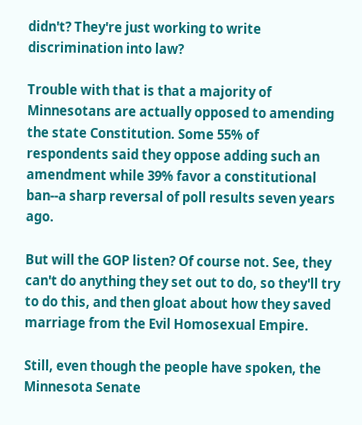didn't? They're just working to write discrimination into law?

Trouble with that is that a majority of Minnesotans are actually opposed to amending the state Constitution. Some 55% of respondents said they oppose adding such an amendment while 39% favor a constitutional ban--a sharp reversal of poll results seven years ago.

But will the GOP listen? Of course not. See, they can't do anything they set out to do, so they'll try to do this, and then gloat about how they saved marriage from the Evil Homosexual Empire.

Still, even though the people have spoken, the Minnesota Senate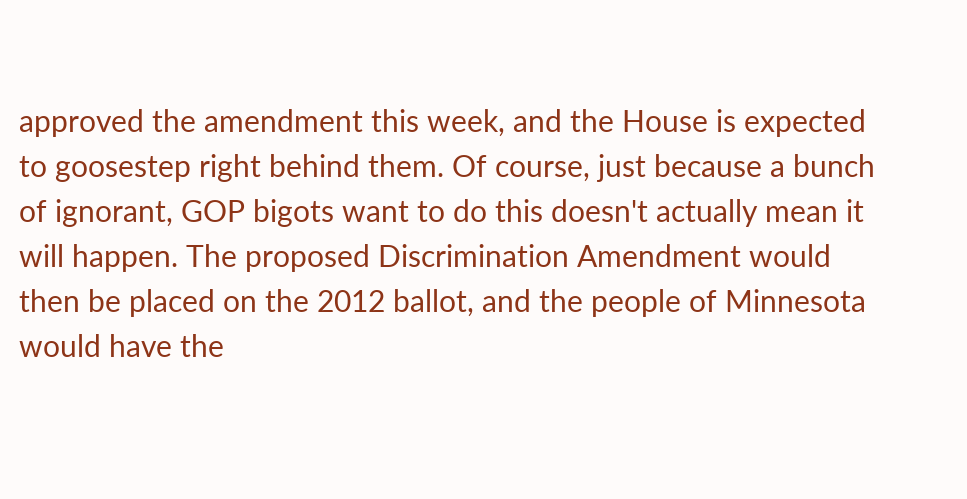approved the amendment this week, and the House is expected to goosestep right behind them. Of course, just because a bunch of ignorant, GOP bigots want to do this doesn't actually mean it will happen. The proposed Discrimination Amendment would then be placed on the 2012 ballot, and the people of Minnesota would have the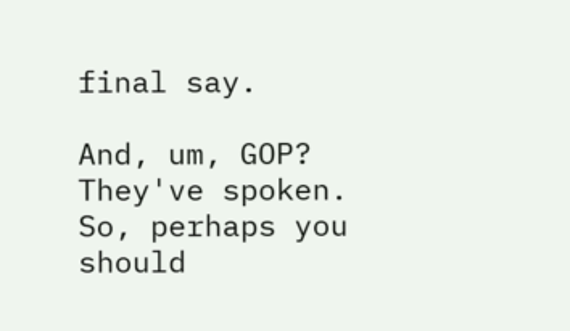final say.

And, um, GOP? They've spoken. So, perhaps you should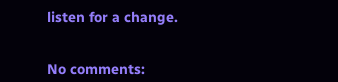listen for a change.


No comments: